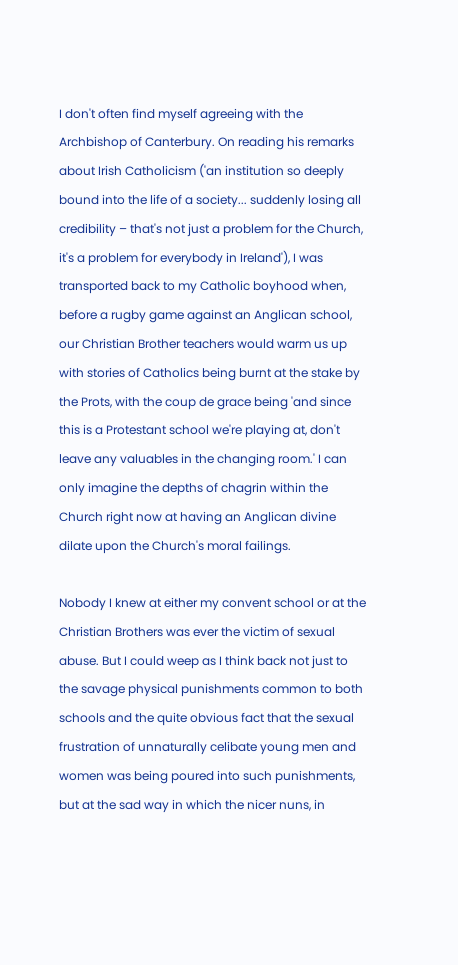I don't often find myself agreeing with the Archbishop of Canterbury. On reading his remarks about Irish Catholicism ('an institution so deeply bound into the life of a society... suddenly losing all credibility – that's not just a problem for the Church, it's a problem for everybody in Ireland'), I was transported back to my Catholic boyhood when, before a rugby game against an Anglican school, our Christian Brother teachers would warm us up with stories of Catholics being burnt at the stake by the Prots, with the coup de grace being 'and since this is a Protestant school we're playing at, don't leave any valuables in the changing room.' I can only imagine the depths of chagrin within the Church right now at having an Anglican divine dilate upon the Church's moral failings.

Nobody I knew at either my convent school or at the Christian Brothers was ever the victim of sexual abuse. But I could weep as I think back not just to the savage physical punishments common to both schools and the quite obvious fact that the sexual frustration of unnaturally celibate young men and women was being poured into such punishments, but at the sad way in which the nicer nuns, in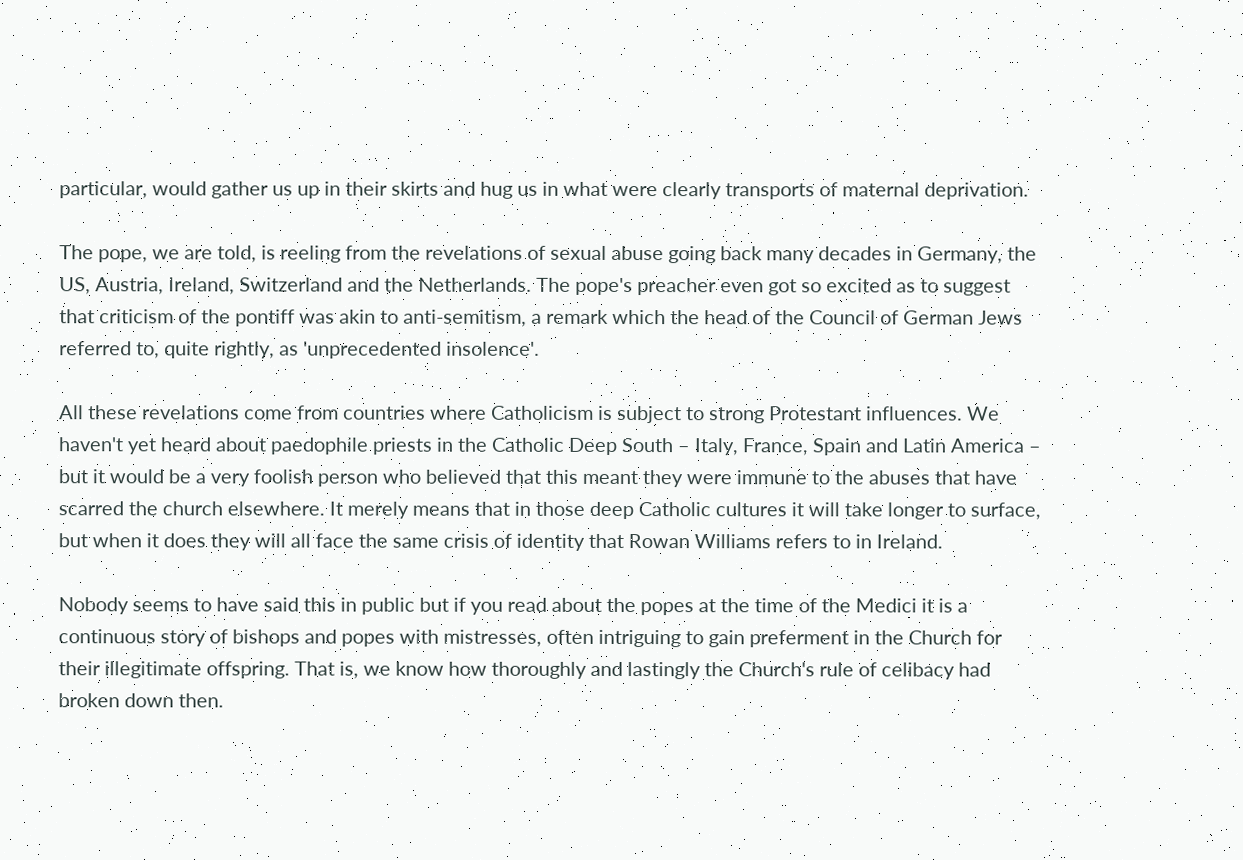particular, would gather us up in their skirts and hug us in what were clearly transports of maternal deprivation.

The pope, we are told, is reeling from the revelations of sexual abuse going back many decades in Germany, the US, Austria, Ireland, Switzerland and the Netherlands. The pope's preacher even got so excited as to suggest that criticism of the pontiff was akin to anti-semitism, a remark which the head of the Council of German Jews referred to, quite rightly, as 'unprecedented insolence'.

All these revelations come from countries where Catholicism is subject to strong Protestant influences. We haven't yet heard about paedophile priests in the Catholic Deep South – Italy, France, Spain and Latin America – but it would be a very foolish person who believed that this meant they were immune to the abuses that have scarred the church elsewhere. It merely means that in those deep Catholic cultures it will take longer to surface, but when it does they will all face the same crisis of identity that Rowan Williams refers to in Ireland.

Nobody seems to have said this in public but if you read about the popes at the time of the Medici it is a continuous story of bishops and popes with mistresses, often intriguing to gain preferment in the Church for their illegitimate offspring. That is, we know how thoroughly and lastingly the Church's rule of celibacy had broken down then.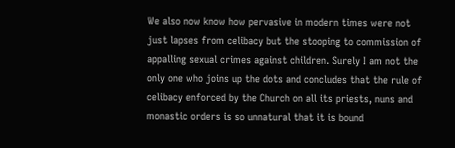We also now know how pervasive in modern times were not just lapses from celibacy but the stooping to commission of appalling sexual crimes against children. Surely I am not the only one who joins up the dots and concludes that the rule of celibacy enforced by the Church on all its priests, nuns and monastic orders is so unnatural that it is bound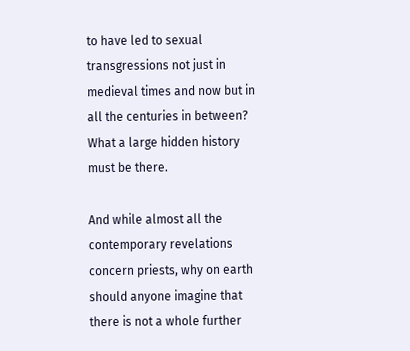to have led to sexual transgressions not just in medieval times and now but in all the centuries in between? What a large hidden history must be there.

And while almost all the contemporary revelations concern priests, why on earth should anyone imagine that there is not a whole further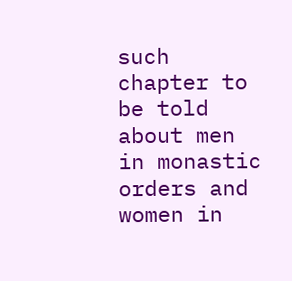such chapter to be told about men in monastic orders and women in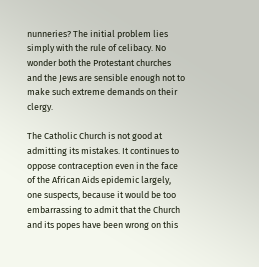nunneries? The initial problem lies simply with the rule of celibacy. No wonder both the Protestant churches and the Jews are sensible enough not to make such extreme demands on their clergy.

The Catholic Church is not good at admitting its mistakes. It continues to oppose contraception even in the face of the African Aids epidemic largely, one suspects, because it would be too embarrassing to admit that the Church and its popes have been wrong on this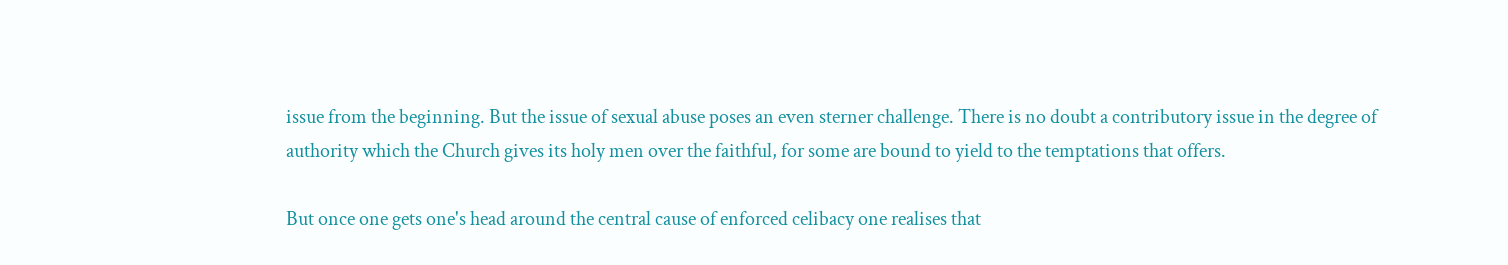issue from the beginning. But the issue of sexual abuse poses an even sterner challenge. There is no doubt a contributory issue in the degree of authority which the Church gives its holy men over the faithful, for some are bound to yield to the temptations that offers.

But once one gets one's head around the central cause of enforced celibacy one realises that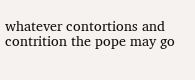whatever contortions and contrition the pope may go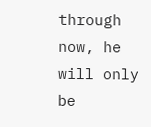through now, he will only be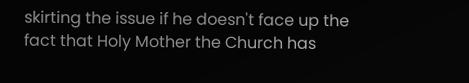skirting the issue if he doesn't face up the fact that Holy Mother the Church has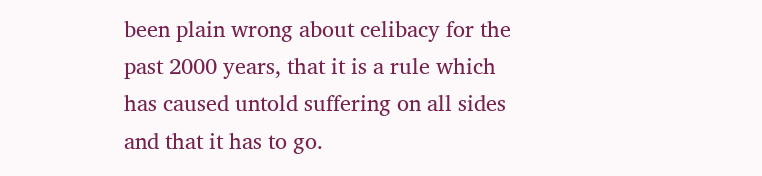been plain wrong about celibacy for the past 2000 years, that it is a rule which has caused untold suffering on all sides and that it has to go.